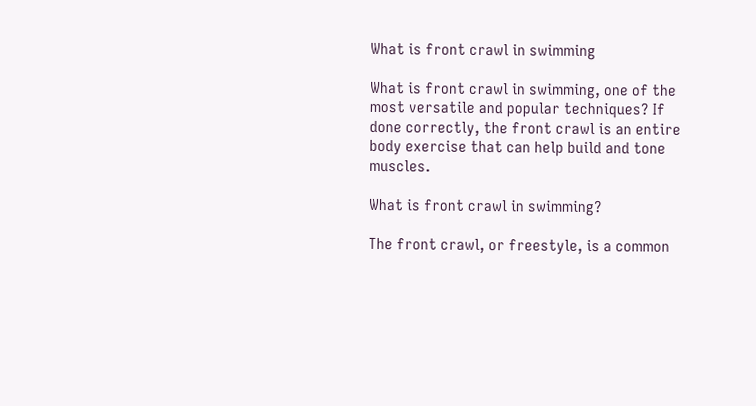What is front crawl in swimming

What is front crawl in swimming, one of the most versatile and popular techniques? If done correctly, the front crawl is an entire body exercise that can help build and tone muscles.

What is front crawl in swimming?

The front crawl, or freestyle, is a common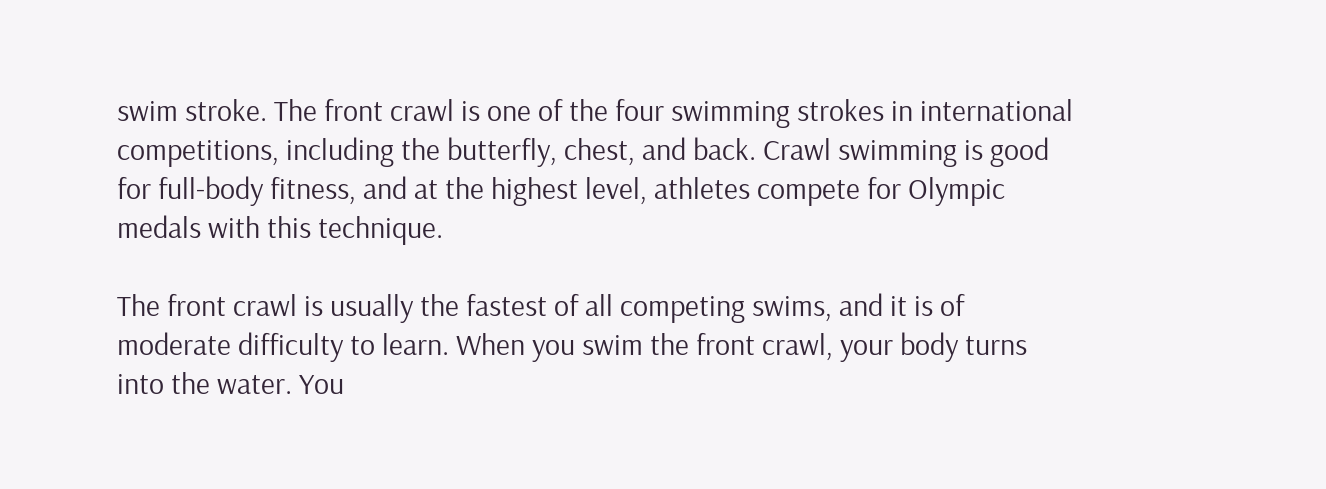swim stroke. The front crawl is one of the four swimming strokes in international competitions, including the butterfly, chest, and back. Crawl swimming is good for full-body fitness, and at the highest level, athletes compete for Olympic medals with this technique.

The front crawl is usually the fastest of all competing swims, and it is of moderate difficulty to learn. When you swim the front crawl, your body turns into the water. You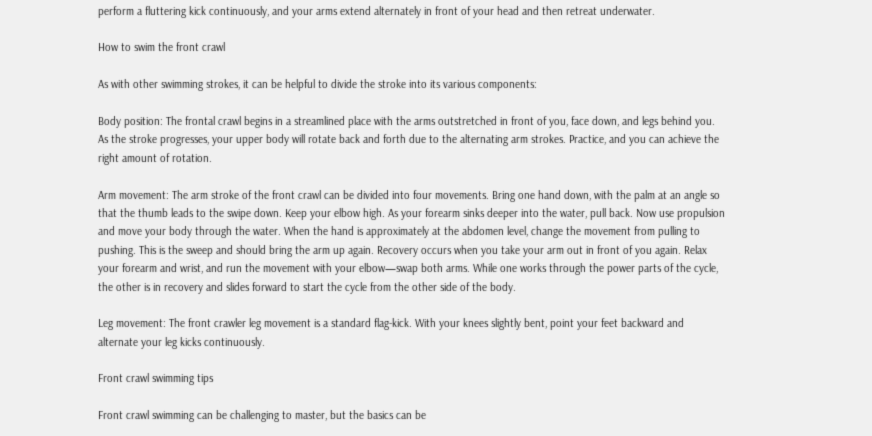perform a fluttering kick continuously, and your arms extend alternately in front of your head and then retreat underwater.

How to swim the front crawl

As with other swimming strokes, it can be helpful to divide the stroke into its various components:

Body position: The frontal crawl begins in a streamlined place with the arms outstretched in front of you, face down, and legs behind you. As the stroke progresses, your upper body will rotate back and forth due to the alternating arm strokes. Practice, and you can achieve the right amount of rotation.

Arm movement: The arm stroke of the front crawl can be divided into four movements. Bring one hand down, with the palm at an angle so that the thumb leads to the swipe down. Keep your elbow high. As your forearm sinks deeper into the water, pull back. Now use propulsion and move your body through the water. When the hand is approximately at the abdomen level, change the movement from pulling to pushing. This is the sweep and should bring the arm up again. Recovery occurs when you take your arm out in front of you again. Relax your forearm and wrist, and run the movement with your elbow—swap both arms. While one works through the power parts of the cycle, the other is in recovery and slides forward to start the cycle from the other side of the body.

Leg movement: The front crawler leg movement is a standard flag-kick. With your knees slightly bent, point your feet backward and alternate your leg kicks continuously.

Front crawl swimming tips

Front crawl swimming can be challenging to master, but the basics can be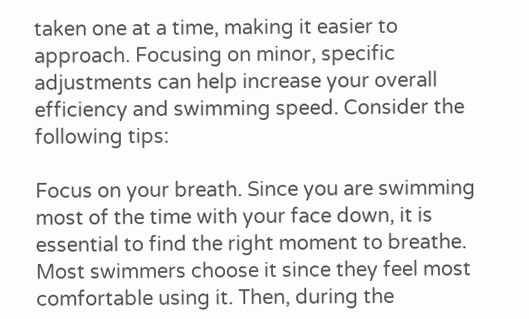taken one at a time, making it easier to approach. Focusing on minor, specific adjustments can help increase your overall efficiency and swimming speed. Consider the following tips:

Focus on your breath. Since you are swimming most of the time with your face down, it is essential to find the right moment to breathe. Most swimmers choose it since they feel most comfortable using it. Then, during the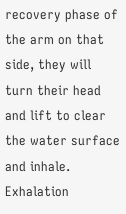recovery phase of the arm on that side, they will turn their head and lift to clear the water surface and inhale. Exhalation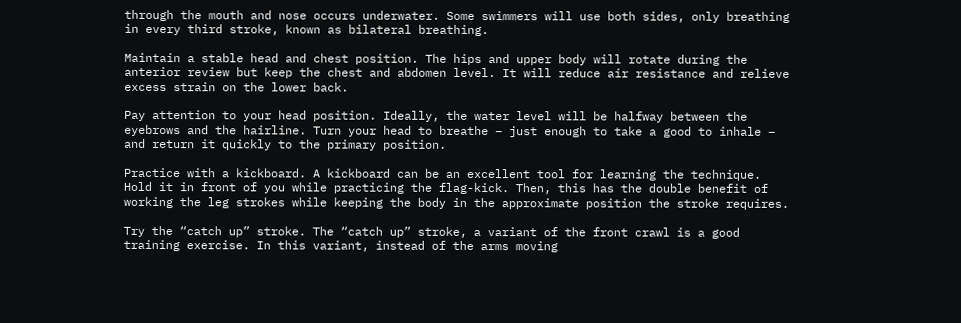through the mouth and nose occurs underwater. Some swimmers will use both sides, only breathing in every third stroke, known as bilateral breathing.

Maintain a stable head and chest position. The hips and upper body will rotate during the anterior review but keep the chest and abdomen level. It will reduce air resistance and relieve excess strain on the lower back.

Pay attention to your head position. Ideally, the water level will be halfway between the eyebrows and the hairline. Turn your head to breathe – just enough to take a good to inhale – and return it quickly to the primary position.

Practice with a kickboard. A kickboard can be an excellent tool for learning the technique. Hold it in front of you while practicing the flag-kick. Then, this has the double benefit of working the leg strokes while keeping the body in the approximate position the stroke requires.

Try the “catch up” stroke. The “catch up” stroke, a variant of the front crawl is a good training exercise. In this variant, instead of the arms moving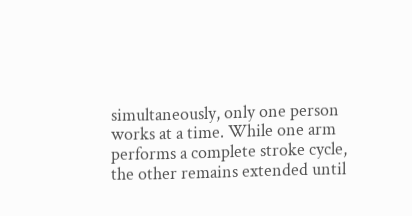simultaneously, only one person works at a time. While one arm performs a complete stroke cycle, the other remains extended until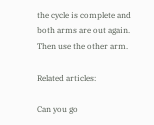the cycle is complete and both arms are out again. Then use the other arm.

Related articles:

Can you go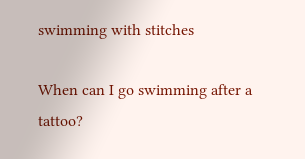swimming with stitches

When can I go swimming after a tattoo?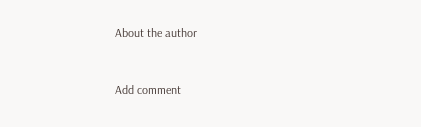About the author


Add comment